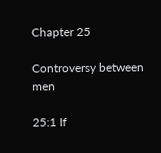Chapter 25

Controversy between men

25:1 If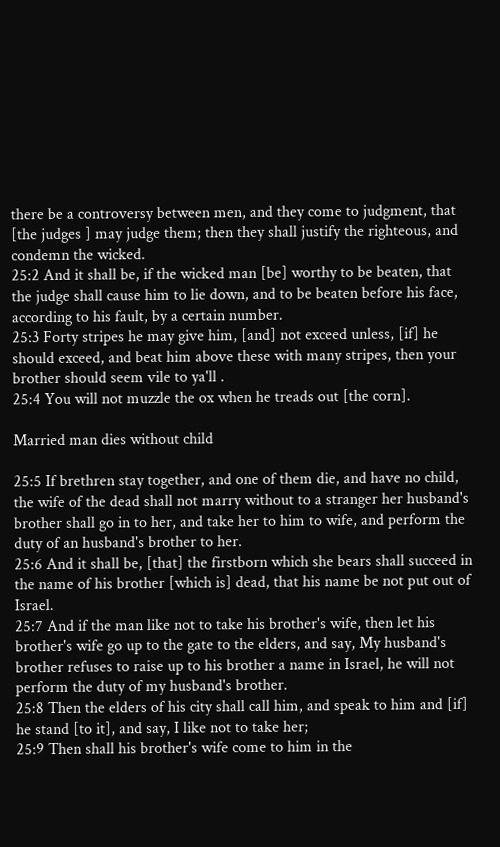there be a controversy between men, and they come to judgment, that [the judges ] may judge them; then they shall justify the righteous, and condemn the wicked.
25:2 And it shall be, if the wicked man [be] worthy to be beaten, that the judge shall cause him to lie down, and to be beaten before his face, according to his fault, by a certain number.
25:3 Forty stripes he may give him, [and] not exceed unless, [if] he should exceed, and beat him above these with many stripes, then your brother should seem vile to ya'll .
25:4 You will not muzzle the ox when he treads out [the corn].

Married man dies without child

25:5 If brethren stay together, and one of them die, and have no child, the wife of the dead shall not marry without to a stranger her husband's brother shall go in to her, and take her to him to wife, and perform the duty of an husband's brother to her.
25:6 And it shall be, [that] the firstborn which she bears shall succeed in the name of his brother [which is] dead, that his name be not put out of Israel.
25:7 And if the man like not to take his brother's wife, then let his brother's wife go up to the gate to the elders, and say, My husband's brother refuses to raise up to his brother a name in Israel, he will not perform the duty of my husband's brother.
25:8 Then the elders of his city shall call him, and speak to him and [if] he stand [to it], and say, I like not to take her;
25:9 Then shall his brother's wife come to him in the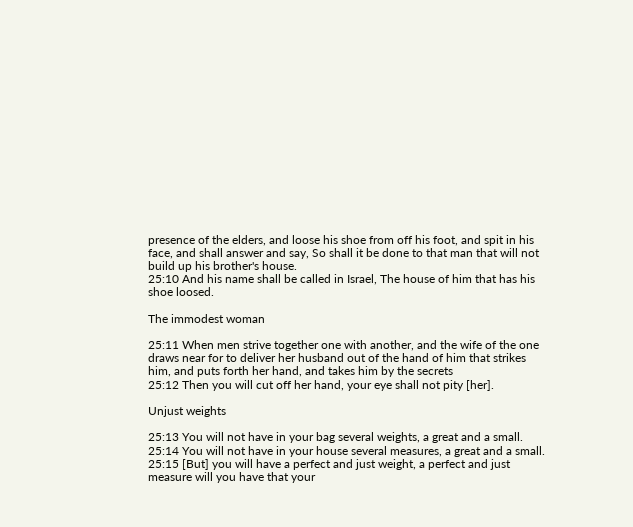presence of the elders, and loose his shoe from off his foot, and spit in his face, and shall answer and say, So shall it be done to that man that will not build up his brother's house.
25:10 And his name shall be called in Israel, The house of him that has his shoe loosed.

The immodest woman

25:11 When men strive together one with another, and the wife of the one draws near for to deliver her husband out of the hand of him that strikes him, and puts forth her hand, and takes him by the secrets
25:12 Then you will cut off her hand, your eye shall not pity [her].

Unjust weights

25:13 You will not have in your bag several weights, a great and a small.
25:14 You will not have in your house several measures, a great and a small.
25:15 [But] you will have a perfect and just weight, a perfect and just measure will you have that your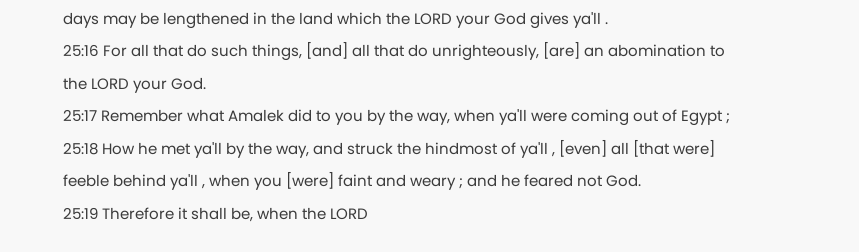days may be lengthened in the land which the LORD your God gives ya'll .
25:16 For all that do such things, [and] all that do unrighteously, [are] an abomination to the LORD your God.
25:17 Remember what Amalek did to you by the way, when ya'll were coming out of Egypt ;
25:18 How he met ya'll by the way, and struck the hindmost of ya'll , [even] all [that were] feeble behind ya'll , when you [were] faint and weary ; and he feared not God.
25:19 Therefore it shall be, when the LORD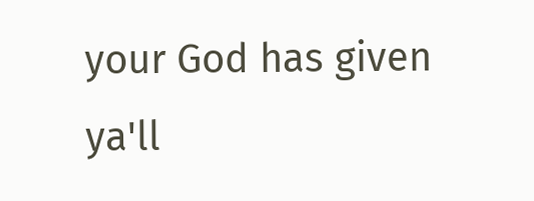your God has given ya'll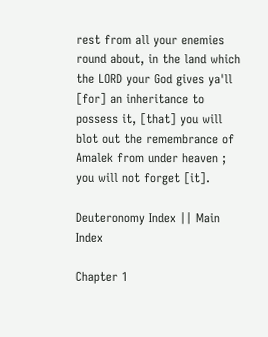rest from all your enemies round about, in the land which the LORD your God gives ya'll [for] an inheritance to possess it, [that] you will blot out the remembrance of Amalek from under heaven ; you will not forget [it].

Deuteronomy Index || Main Index

Chapter 1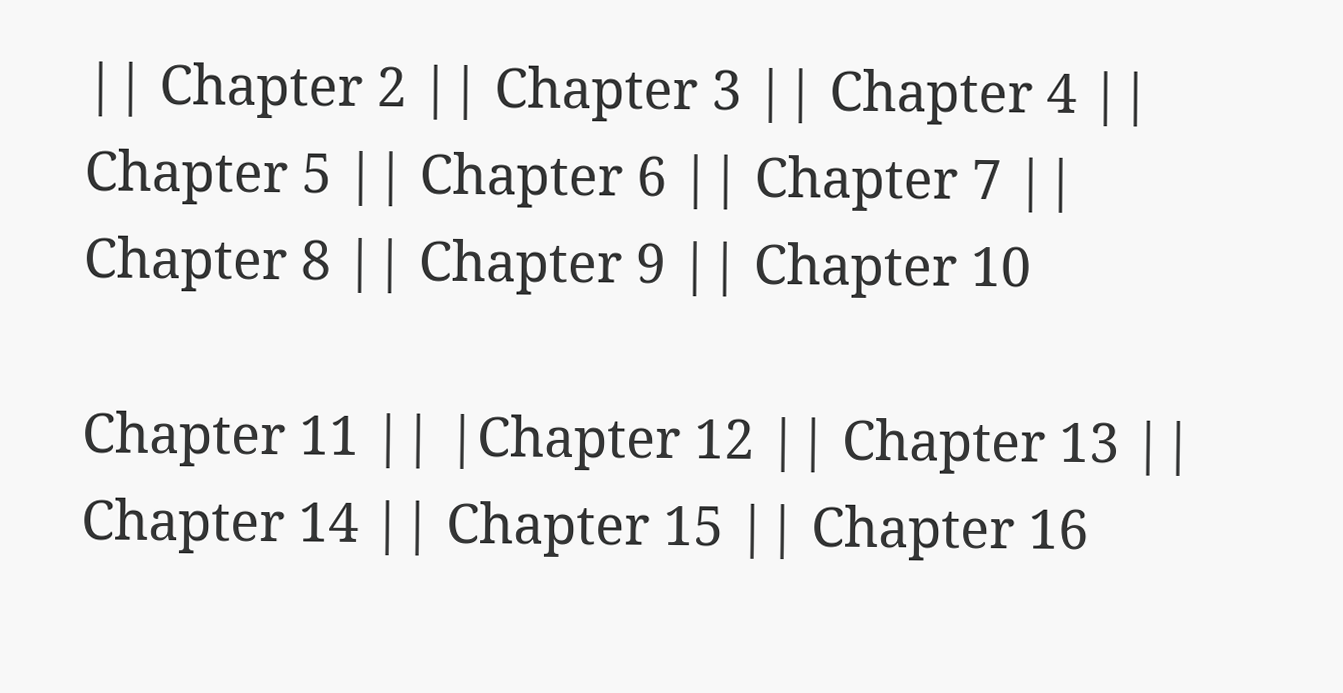|| Chapter 2 || Chapter 3 || Chapter 4 || Chapter 5 || Chapter 6 || Chapter 7 || Chapter 8 || Chapter 9 || Chapter 10

Chapter 11 || |Chapter 12 || Chapter 13 || Chapter 14 || Chapter 15 || Chapter 16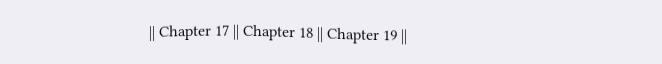|| Chapter 17 || Chapter 18 || Chapter 19 ||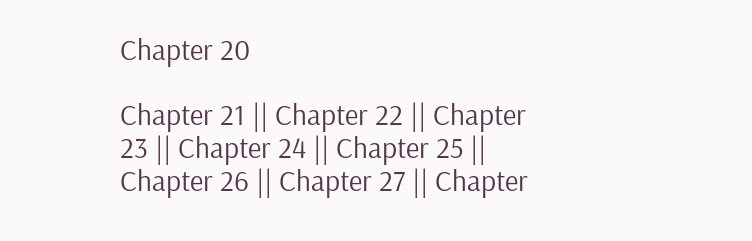Chapter 20

Chapter 21 || Chapter 22 || Chapter 23 || Chapter 24 || Chapter 25 || Chapter 26 || Chapter 27 || Chapter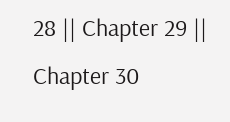28 || Chapter 29 || Chapter 30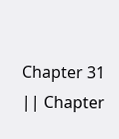Chapter 31 || Chapter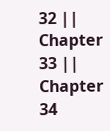32 || Chapter 33 || Chapter 34